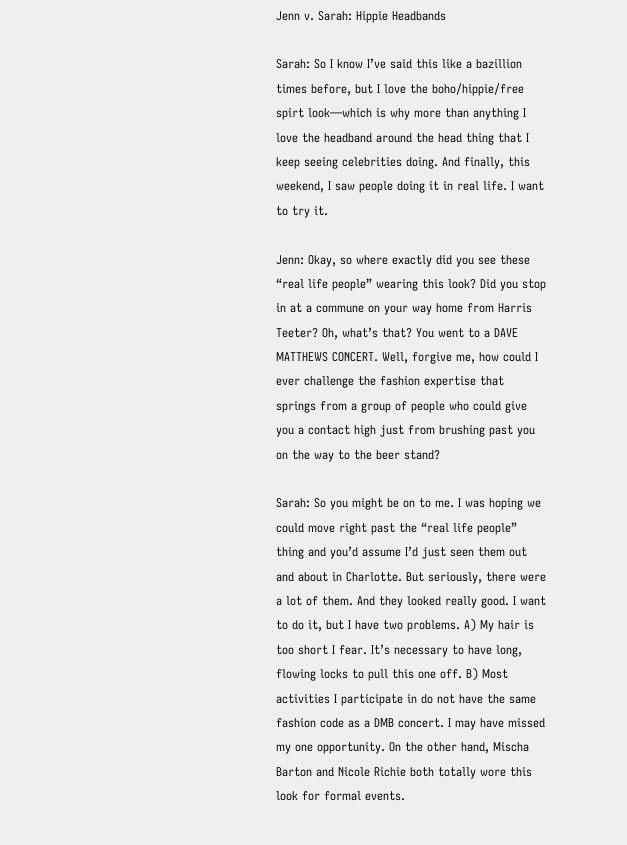Jenn v. Sarah: Hippie Headbands

Sarah: So I know I’ve said this like a bazillion times before, but I love the boho/hippie/free spirt look—which is why more than anything I love the headband around the head thing that I keep seeing celebrities doing. And finally, this weekend, I saw people doing it in real life. I want to try it.

Jenn: Okay, so where exactly did you see these “real life people” wearing this look? Did you stop in at a commune on your way home from Harris Teeter? Oh, what’s that? You went to a DAVE MATTHEWS CONCERT. Well, forgive me, how could I ever challenge the fashion expertise that springs from a group of people who could give you a contact high just from brushing past you on the way to the beer stand?

Sarah: So you might be on to me. I was hoping we could move right past the “real life people” thing and you’d assume I’d just seen them out and about in Charlotte. But seriously, there were a lot of them. And they looked really good. I want to do it, but I have two problems. A) My hair is too short I fear. It’s necessary to have long, flowing locks to pull this one off. B) Most activities I participate in do not have the same fashion code as a DMB concert. I may have missed my one opportunity. On the other hand, Mischa Barton and Nicole Richie both totally wore this look for formal events.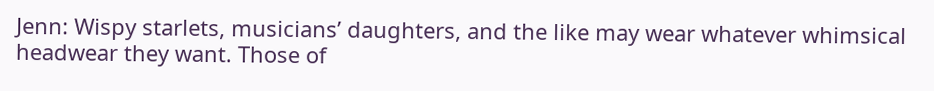Jenn: Wispy starlets, musicians’ daughters, and the like may wear whatever whimsical headwear they want. Those of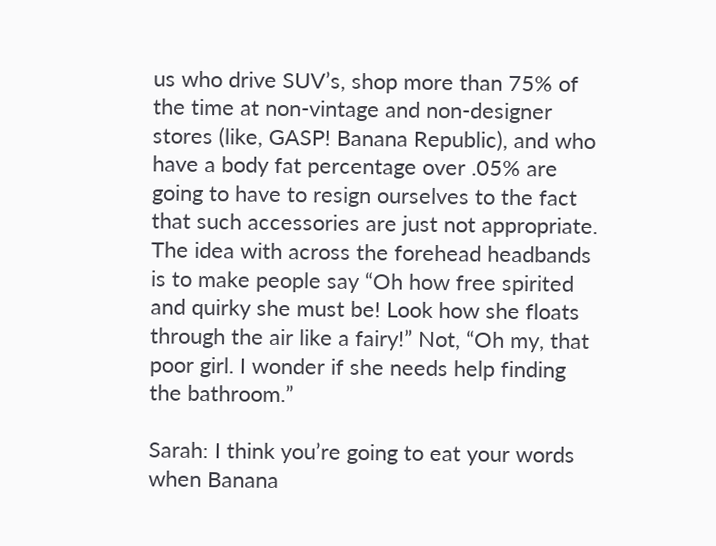us who drive SUV’s, shop more than 75% of the time at non-vintage and non-designer stores (like, GASP! Banana Republic), and who have a body fat percentage over .05% are going to have to resign ourselves to the fact that such accessories are just not appropriate.
The idea with across the forehead headbands is to make people say “Oh how free spirited and quirky she must be! Look how she floats through the air like a fairy!” Not, “Oh my, that poor girl. I wonder if she needs help finding the bathroom.”

Sarah: I think you’re going to eat your words when Banana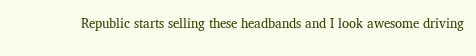Republic starts selling these headbands and I look awesome driving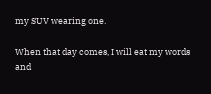my SUV wearing one.

When that day comes, I will eat my words and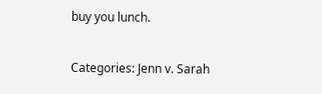buy you lunch.

Categories: Jenn v. Sarah